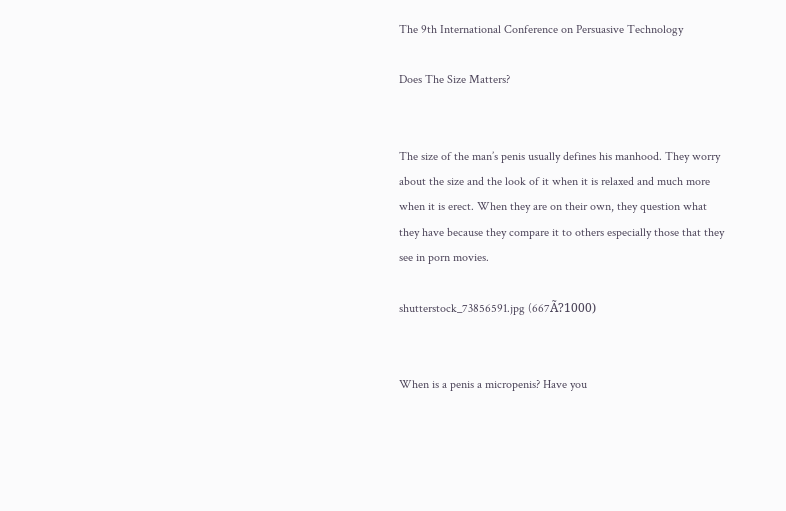The 9th International Conference on Persuasive Technology

Does The Size Matters?


The size of the man’s penis usually defines his manhood. They worry about the size and the look of it when it is relaxed and much more when it is erect. When they are on their own, they question what they have because they compare it to others especially those that they see in porn movies.

shutterstock_73856591.jpg (667Ã?1000)


When is a penis a micropenis? Have you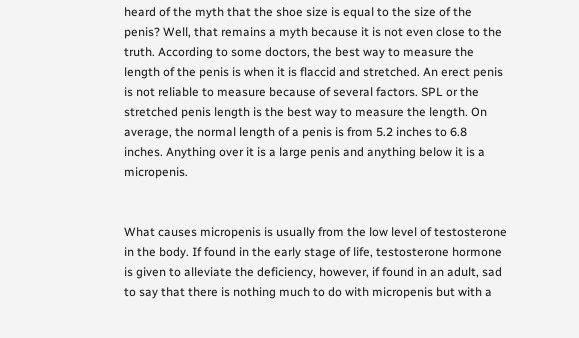heard of the myth that the shoe size is equal to the size of the penis? Well, that remains a myth because it is not even close to the truth. According to some doctors, the best way to measure the length of the penis is when it is flaccid and stretched. An erect penis is not reliable to measure because of several factors. SPL or the stretched penis length is the best way to measure the length. On average, the normal length of a penis is from 5.2 inches to 6.8 inches. Anything over it is a large penis and anything below it is a micropenis.


What causes micropenis is usually from the low level of testosterone in the body. If found in the early stage of life, testosterone hormone is given to alleviate the deficiency, however, if found in an adult, sad to say that there is nothing much to do with micropenis but with a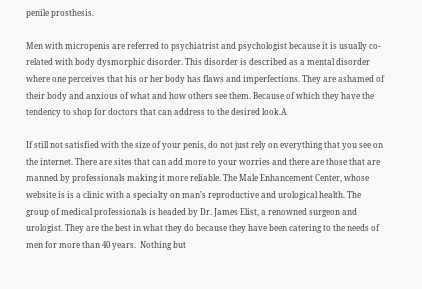penile prosthesis.

Men with micropenis are referred to psychiatrist and psychologist because it is usually co-related with body dysmorphic disorder. This disorder is described as a mental disorder where one perceives that his or her body has flaws and imperfections. They are ashamed of their body and anxious of what and how others see them. Because of which they have the tendency to shop for doctors that can address to the desired look.A

If still not satisfied with the size of your penis, do not just rely on everything that you see on the internet. There are sites that can add more to your worries and there are those that are manned by professionals making it more reliable. The Male Enhancement Center, whose website is is a clinic with a specialty on man’s reproductive and urological health. The group of medical professionals is headed by Dr. James Elist, a renowned surgeon and urologist. They are the best in what they do because they have been catering to the needs of men for more than 40 years.  Nothing but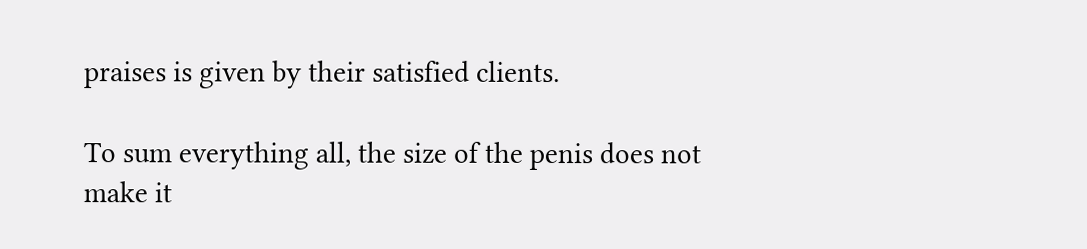praises is given by their satisfied clients.

To sum everything all, the size of the penis does not make it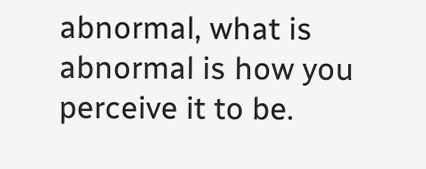abnormal, what is abnormal is how you perceive it to be.